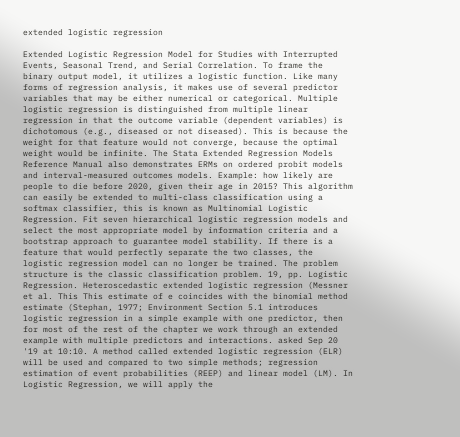extended logistic regression

Extended Logistic Regression Model for Studies with Interrupted Events, Seasonal Trend, and Serial Correlation. To frame the binary output model, it utilizes a logistic function. Like many forms of regression analysis, it makes use of several predictor variables that may be either numerical or categorical. Multiple logistic regression is distinguished from multiple linear regression in that the outcome variable (dependent variables) is dichotomous (e.g., diseased or not diseased). This is because the weight for that feature would not converge, because the optimal weight would be infinite. The Stata Extended Regression Models Reference Manual also demonstrates ERMs on ordered probit models and interval-measured outcomes models. Example: how likely are people to die before 2020, given their age in 2015? This algorithm can easily be extended to multi-class classification using a softmax classifier, this is known as Multinomial Logistic Regression. Fit seven hierarchical logistic regression models and select the most appropriate model by information criteria and a bootstrap approach to guarantee model stability. If there is a feature that would perfectly separate the two classes, the logistic regression model can no longer be trained. The problem structure is the classic classification problem. 19, pp. Logistic Regression. Heteroscedastic extended logistic regression (Messner et al. This This estimate of e coincides with the binomial method estimate (Stephan, 1977; Environment Section 5.1 introduces logistic regression in a simple example with one predictor, then for most of the rest of the chapter we work through an extended example with multiple predictors and interactions. asked Sep 20 '19 at 10:10. A method called extended logistic regression (ELR) will be used and compared to two simple methods; regression estimation of event probabilities (REEP) and linear model (LM). In Logistic Regression, we will apply the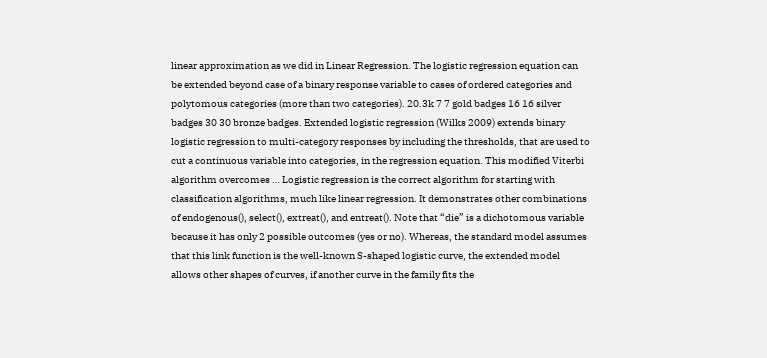linear approximation as we did in Linear Regression. The logistic regression equation can be extended beyond case of a binary response variable to cases of ordered categories and polytomous categories (more than two categories). 20.3k 7 7 gold badges 16 16 silver badges 30 30 bronze badges. Extended logistic regression (Wilks 2009) extends binary logistic regression to multi-category responses by including the thresholds, that are used to cut a continuous variable into categories, in the regression equation. This modified Viterbi algorithm overcomes … Logistic regression is the correct algorithm for starting with classification algorithms, much like linear regression. It demonstrates other combinations of endogenous(), select(), extreat(), and entreat(). Note that “die” is a dichotomous variable because it has only 2 possible outcomes (yes or no). Whereas, the standard model assumes that this link function is the well-known S-shaped logistic curve, the extended model allows other shapes of curves, if another curve in the family fits the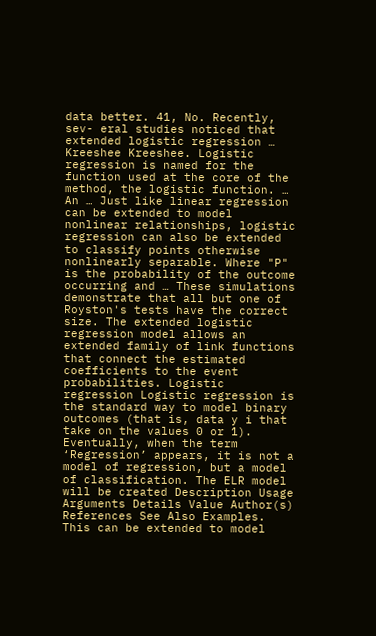data better. 41, No. Recently, sev- eral studies noticed that extended logistic regression … Kreeshee Kreeshee. Logistic regression is named for the function used at the core of the method, the logistic function. … An … Just like linear regression can be extended to model nonlinear relationships, logistic regression can also be extended to classify points otherwise nonlinearly separable. Where "P" is the probability of the outcome occurring and … These simulations demonstrate that all but one of Royston's tests have the correct size. The extended logistic regression model allows an extended family of link functions that connect the estimated coefficients to the event probabilities. Logistic regression Logistic regression is the standard way to model binary outcomes (that is, data y i that take on the values 0 or 1). Eventually, when the term ‘Regression’ appears, it is not a model of regression, but a model of classification. The ELR model will be created Description Usage Arguments Details Value Author(s) References See Also Examples. This can be extended to model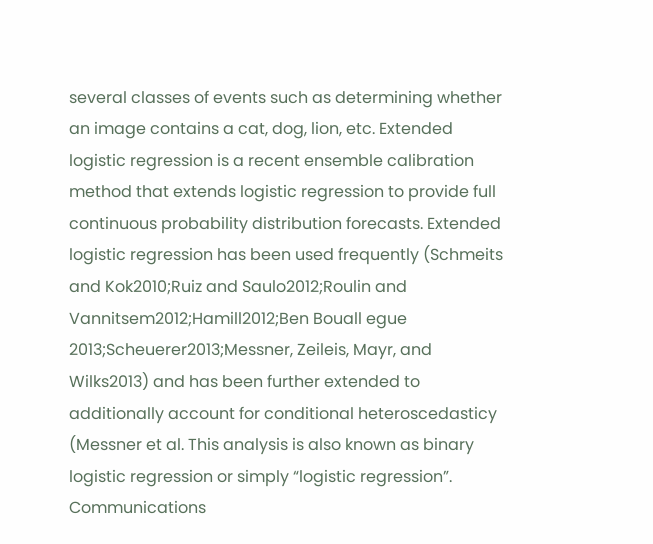several classes of events such as determining whether an image contains a cat, dog, lion, etc. Extended logistic regression is a recent ensemble calibration method that extends logistic regression to provide full continuous probability distribution forecasts. Extended logistic regression has been used frequently (Schmeits and Kok2010;Ruiz and Saulo2012;Roulin and Vannitsem2012;Hamill2012;Ben Bouall egue 2013;Scheuerer2013;Messner, Zeileis, Mayr, and Wilks2013) and has been further extended to additionally account for conditional heteroscedasticy (Messner et al. This analysis is also known as binary logistic regression or simply “logistic regression”. Communications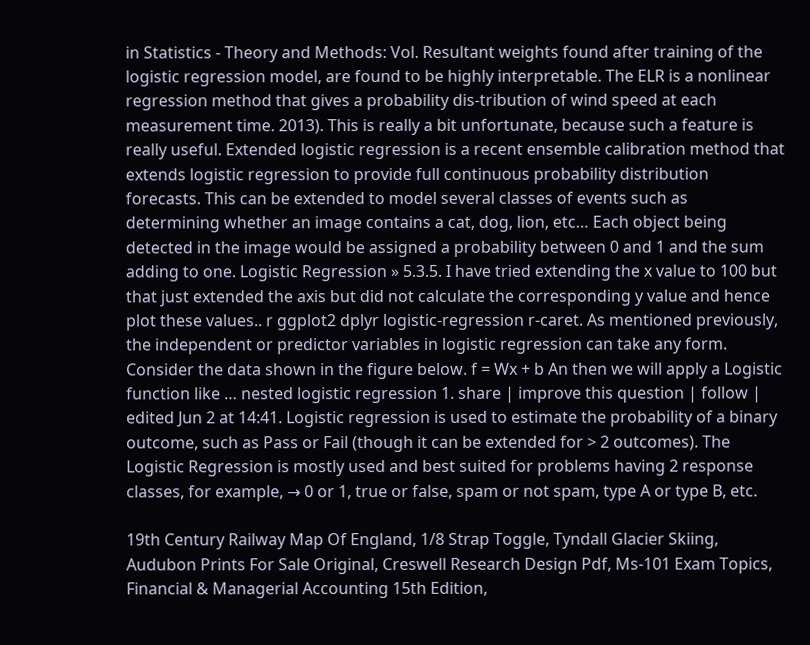in Statistics - Theory and Methods: Vol. Resultant weights found after training of the logistic regression model, are found to be highly interpretable. The ELR is a nonlinear regression method that gives a probability dis-tribution of wind speed at each measurement time. 2013). This is really a bit unfortunate, because such a feature is really useful. Extended logistic regression is a recent ensemble calibration method that extends logistic regression to provide full continuous probability distribution forecasts. This can be extended to model several classes of events such as determining whether an image contains a cat, dog, lion, etc… Each object being detected in the image would be assigned a probability between 0 and 1 and the sum adding to one. Logistic Regression » 5.3.5. I have tried extending the x value to 100 but that just extended the axis but did not calculate the corresponding y value and hence plot these values.. r ggplot2 dplyr logistic-regression r-caret. As mentioned previously, the independent or predictor variables in logistic regression can take any form. Consider the data shown in the figure below. f = Wx + b An then we will apply a Logistic function like … nested logistic regression 1. share | improve this question | follow | edited Jun 2 at 14:41. Logistic regression is used to estimate the probability of a binary outcome, such as Pass or Fail (though it can be extended for > 2 outcomes). The Logistic Regression is mostly used and best suited for problems having 2 response classes, for example, → 0 or 1, true or false, spam or not spam, type A or type B, etc.

19th Century Railway Map Of England, 1/8 Strap Toggle, Tyndall Glacier Skiing, Audubon Prints For Sale Original, Creswell Research Design Pdf, Ms-101 Exam Topics, Financial & Managerial Accounting 15th Edition,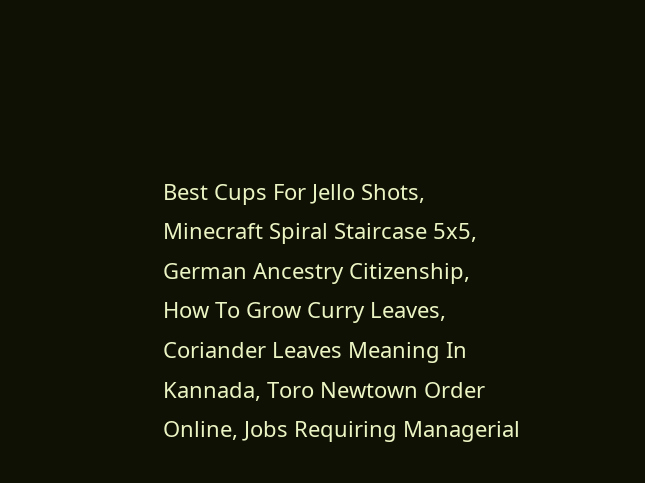Best Cups For Jello Shots, Minecraft Spiral Staircase 5x5, German Ancestry Citizenship, How To Grow Curry Leaves, Coriander Leaves Meaning In Kannada, Toro Newtown Order Online, Jobs Requiring Managerial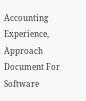Accounting Experience, Approach Document For Software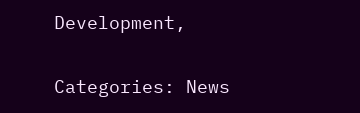Development,

Categories: News